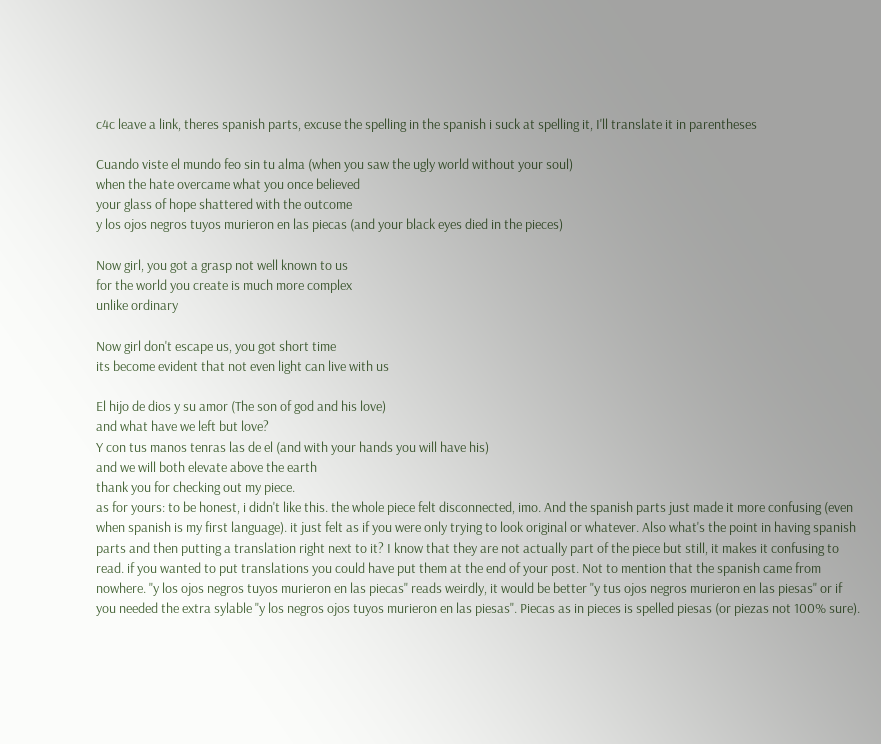c4c leave a link, theres spanish parts, excuse the spelling in the spanish i suck at spelling it, I'll translate it in parentheses

Cuando viste el mundo feo sin tu alma (when you saw the ugly world without your soul)
when the hate overcame what you once believed
your glass of hope shattered with the outcome
y los ojos negros tuyos murieron en las piecas (and your black eyes died in the pieces)

Now girl, you got a grasp not well known to us
for the world you create is much more complex
unlike ordinary

Now girl don't escape us, you got short time
its become evident that not even light can live with us

El hijo de dios y su amor (The son of god and his love)
and what have we left but love?
Y con tus manos tenras las de el (and with your hands you will have his)
and we will both elevate above the earth
thank you for checking out my piece.
as for yours: to be honest, i didn't like this. the whole piece felt disconnected, imo. And the spanish parts just made it more confusing (even when spanish is my first language). it just felt as if you were only trying to look original or whatever. Also what's the point in having spanish parts and then putting a translation right next to it? I know that they are not actually part of the piece but still, it makes it confusing to read. if you wanted to put translations you could have put them at the end of your post. Not to mention that the spanish came from nowhere. "y los ojos negros tuyos murieron en las piecas" reads weirdly, it would be better "y tus ojos negros murieron en las piesas" or if you needed the extra sylable "y los negros ojos tuyos murieron en las piesas". Piecas as in pieces is spelled piesas (or piezas not 100% sure).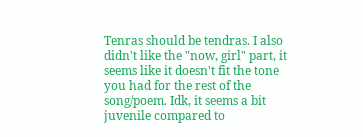Tenras should be tendras. I also didn't like the "now, girl" part, it seems like it doesn't fit the tone you had for the rest of the song/poem. Idk, it seems a bit juvenile compared to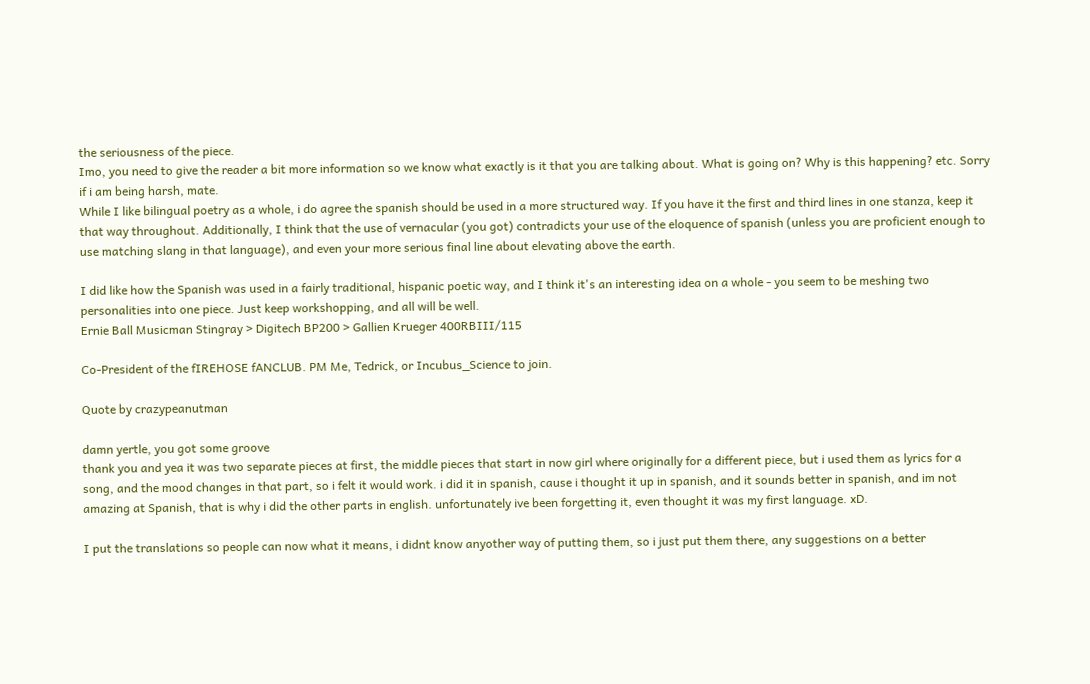the seriousness of the piece.
Imo, you need to give the reader a bit more information so we know what exactly is it that you are talking about. What is going on? Why is this happening? etc. Sorry if i am being harsh, mate.
While I like bilingual poetry as a whole, i do agree the spanish should be used in a more structured way. If you have it the first and third lines in one stanza, keep it that way throughout. Additionally, I think that the use of vernacular (you got) contradicts your use of the eloquence of spanish (unless you are proficient enough to use matching slang in that language), and even your more serious final line about elevating above the earth.

I did like how the Spanish was used in a fairly traditional, hispanic poetic way, and I think it's an interesting idea on a whole - you seem to be meshing two personalities into one piece. Just keep workshopping, and all will be well.
Ernie Ball Musicman Stingray > Digitech BP200 > Gallien Krueger 400RBIII/115

Co-President of the fIREHOSE fANCLUB. PM Me, Tedrick, or Incubus_Science to join.

Quote by crazypeanutman

damn yertle, you got some groove
thank you and yea it was two separate pieces at first, the middle pieces that start in now girl where originally for a different piece, but i used them as lyrics for a song, and the mood changes in that part, so i felt it would work. i did it in spanish, cause i thought it up in spanish, and it sounds better in spanish, and im not amazing at Spanish, that is why i did the other parts in english. unfortunately ive been forgetting it, even thought it was my first language. xD.

I put the translations so people can now what it means, i didnt know anyother way of putting them, so i just put them there, any suggestions on a better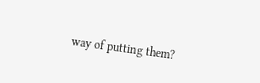way of putting them?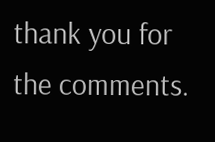thank you for the comments.